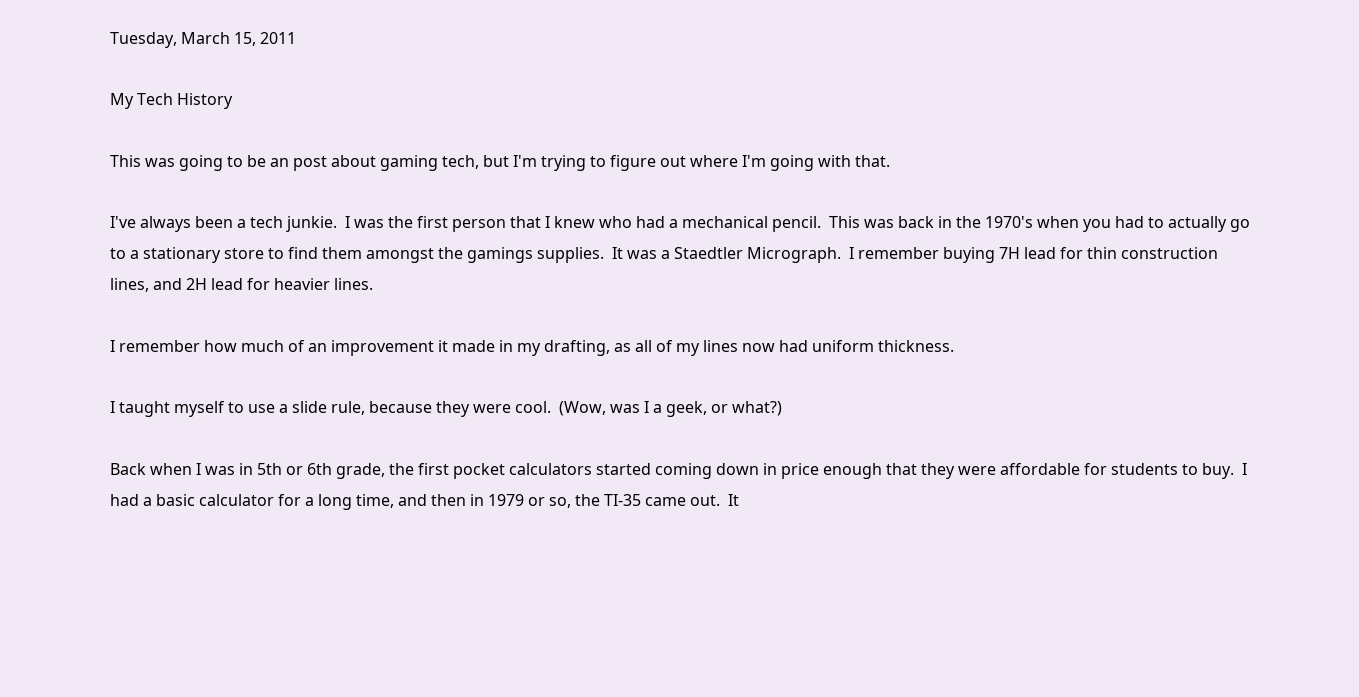Tuesday, March 15, 2011

My Tech History

This was going to be an post about gaming tech, but I'm trying to figure out where I'm going with that.

I've always been a tech junkie.  I was the first person that I knew who had a mechanical pencil.  This was back in the 1970's when you had to actually go to a stationary store to find them amongst the gamings supplies.  It was a Staedtler Micrograph.  I remember buying 7H lead for thin construction lines, and 2H lead for heavier lines.

I remember how much of an improvement it made in my drafting, as all of my lines now had uniform thickness.

I taught myself to use a slide rule, because they were cool.  (Wow, was I a geek, or what?)

Back when I was in 5th or 6th grade, the first pocket calculators started coming down in price enough that they were affordable for students to buy.  I had a basic calculator for a long time, and then in 1979 or so, the TI-35 came out.  It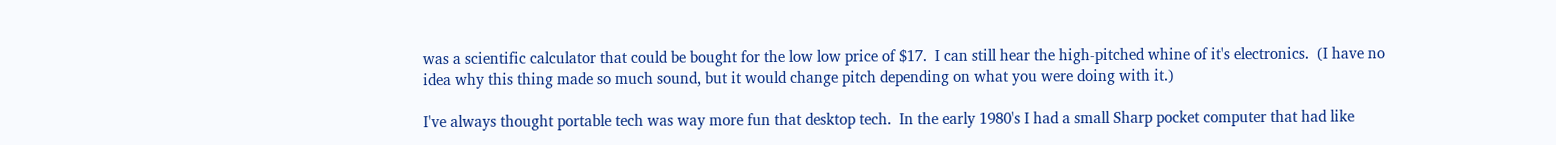was a scientific calculator that could be bought for the low low price of $17.  I can still hear the high-pitched whine of it's electronics.  (I have no idea why this thing made so much sound, but it would change pitch depending on what you were doing with it.)

I've always thought portable tech was way more fun that desktop tech.  In the early 1980's I had a small Sharp pocket computer that had like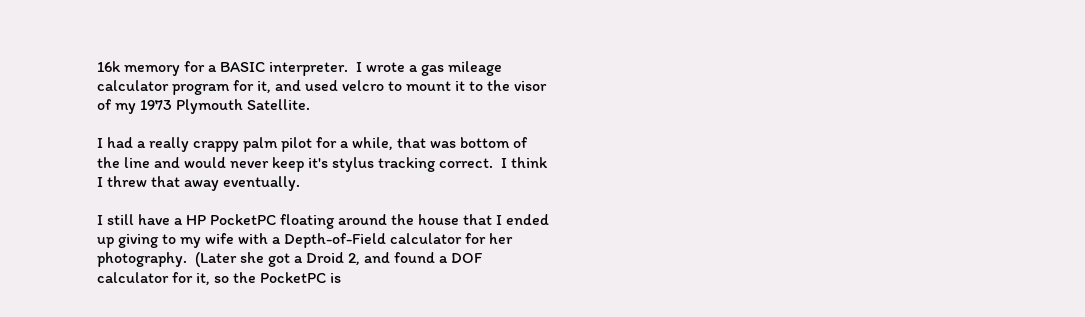16k memory for a BASIC interpreter.  I wrote a gas mileage calculator program for it, and used velcro to mount it to the visor of my 1973 Plymouth Satellite.

I had a really crappy palm pilot for a while, that was bottom of the line and would never keep it's stylus tracking correct.  I think I threw that away eventually.

I still have a HP PocketPC floating around the house that I ended up giving to my wife with a Depth-of-Field calculator for her photography.  (Later she got a Droid 2, and found a DOF calculator for it, so the PocketPC is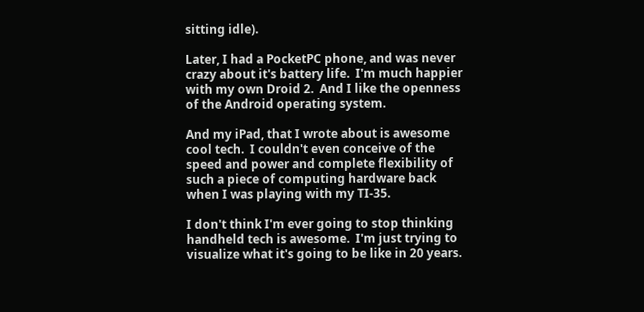sitting idle).

Later, I had a PocketPC phone, and was never crazy about it's battery life.  I'm much happier with my own Droid 2.  And I like the openness of the Android operating system.

And my iPad, that I wrote about is awesome cool tech.  I couldn't even conceive of the speed and power and complete flexibility of such a piece of computing hardware back when I was playing with my TI-35.

I don't think I'm ever going to stop thinking handheld tech is awesome.  I'm just trying to visualize what it's going to be like in 20 years.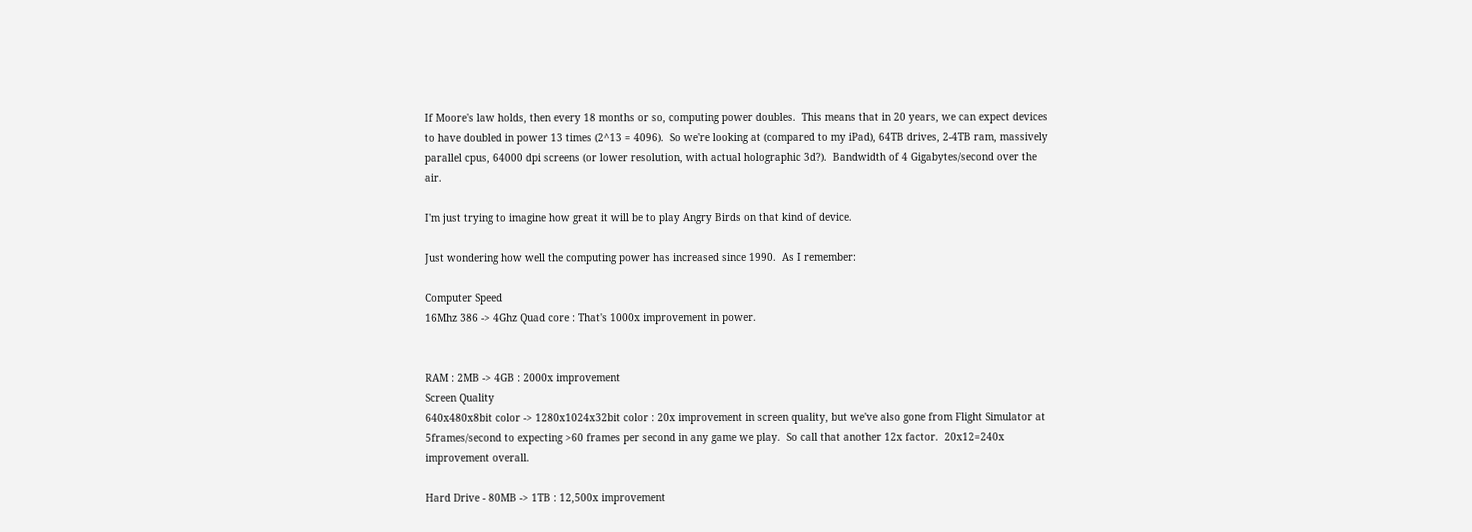If Moore's law holds, then every 18 months or so, computing power doubles.  This means that in 20 years, we can expect devices to have doubled in power 13 times (2^13 = 4096).  So we're looking at (compared to my iPad), 64TB drives, 2-4TB ram, massively parallel cpus, 64000 dpi screens (or lower resolution, with actual holographic 3d?).  Bandwidth of 4 Gigabytes/second over the air.

I'm just trying to imagine how great it will be to play Angry Birds on that kind of device.

Just wondering how well the computing power has increased since 1990.  As I remember:

Computer Speed
16Mhz 386 -> 4Ghz Quad core : That's 1000x improvement in power.


RAM : 2MB -> 4GB : 2000x improvement
Screen Quality
640x480x8bit color -> 1280x1024x32bit color : 20x improvement in screen quality, but we've also gone from Flight Simulator at 5frames/second to expecting >60 frames per second in any game we play.  So call that another 12x factor.  20x12=240x improvement overall.

Hard Drive - 80MB -> 1TB : 12,500x improvement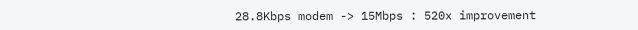28.8Kbps modem -> 15Mbps : 520x improvement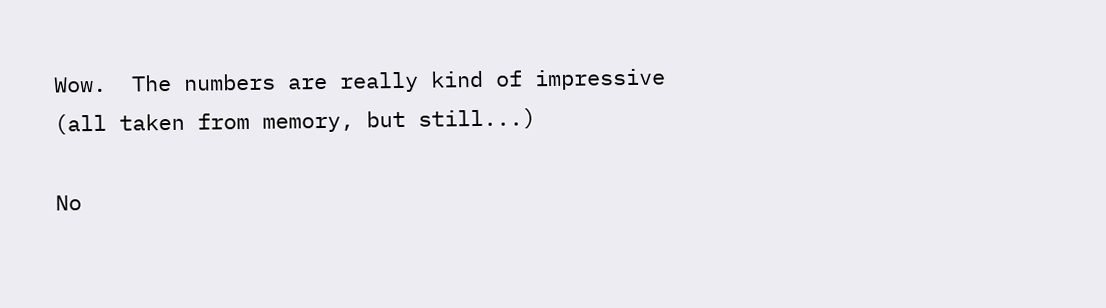Wow.  The numbers are really kind of impressive (all taken from memory, but still...)

No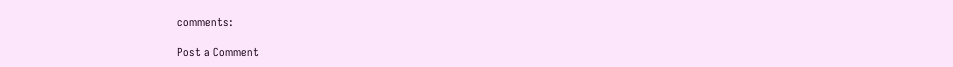comments:

Post a Comment